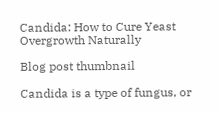Candida: How to Cure Yeast Overgrowth Naturally

Blog post thumbnail

Candida is a type of fungus, or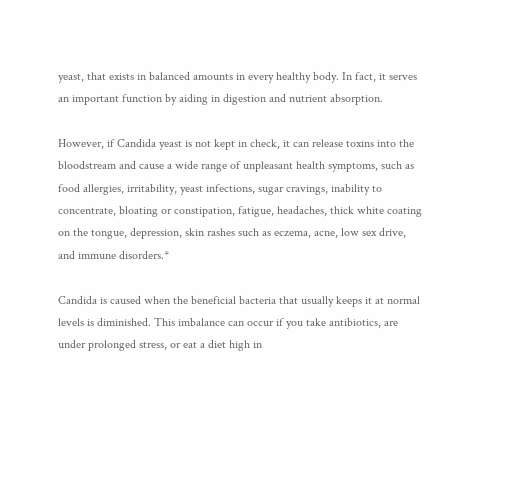yeast, that exists in balanced amounts in every healthy body. In fact, it serves an important function by aiding in digestion and nutrient absorption.

However, if Candida yeast is not kept in check, it can release toxins into the bloodstream and cause a wide range of unpleasant health symptoms, such as food allergies, irritability, yeast infections, sugar cravings, inability to concentrate, bloating or constipation, fatigue, headaches, thick white coating on the tongue, depression, skin rashes such as eczema, acne, low sex drive, and immune disorders.*

Candida is caused when the beneficial bacteria that usually keeps it at normal levels is diminished. This imbalance can occur if you take antibiotics, are under prolonged stress, or eat a diet high in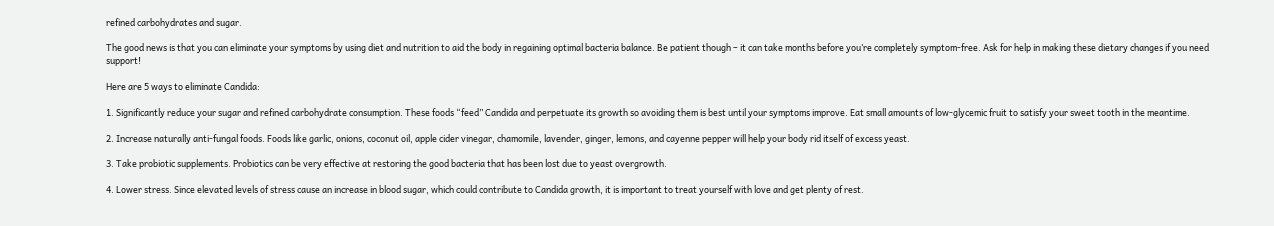refined carbohydrates and sugar.

The good news is that you can eliminate your symptoms by using diet and nutrition to aid the body in regaining optimal bacteria balance. Be patient though – it can take months before you’re completely symptom-free. Ask for help in making these dietary changes if you need support!

Here are 5 ways to eliminate Candida:

1. Significantly reduce your sugar and refined carbohydrate consumption. These foods “feed” Candida and perpetuate its growth so avoiding them is best until your symptoms improve. Eat small amounts of low-glycemic fruit to satisfy your sweet tooth in the meantime.

2. Increase naturally anti-fungal foods. Foods like garlic, onions, coconut oil, apple cider vinegar, chamomile, lavender, ginger, lemons, and cayenne pepper will help your body rid itself of excess yeast.

3. Take probiotic supplements. Probiotics can be very effective at restoring the good bacteria that has been lost due to yeast overgrowth.

4. Lower stress. Since elevated levels of stress cause an increase in blood sugar, which could contribute to Candida growth, it is important to treat yourself with love and get plenty of rest.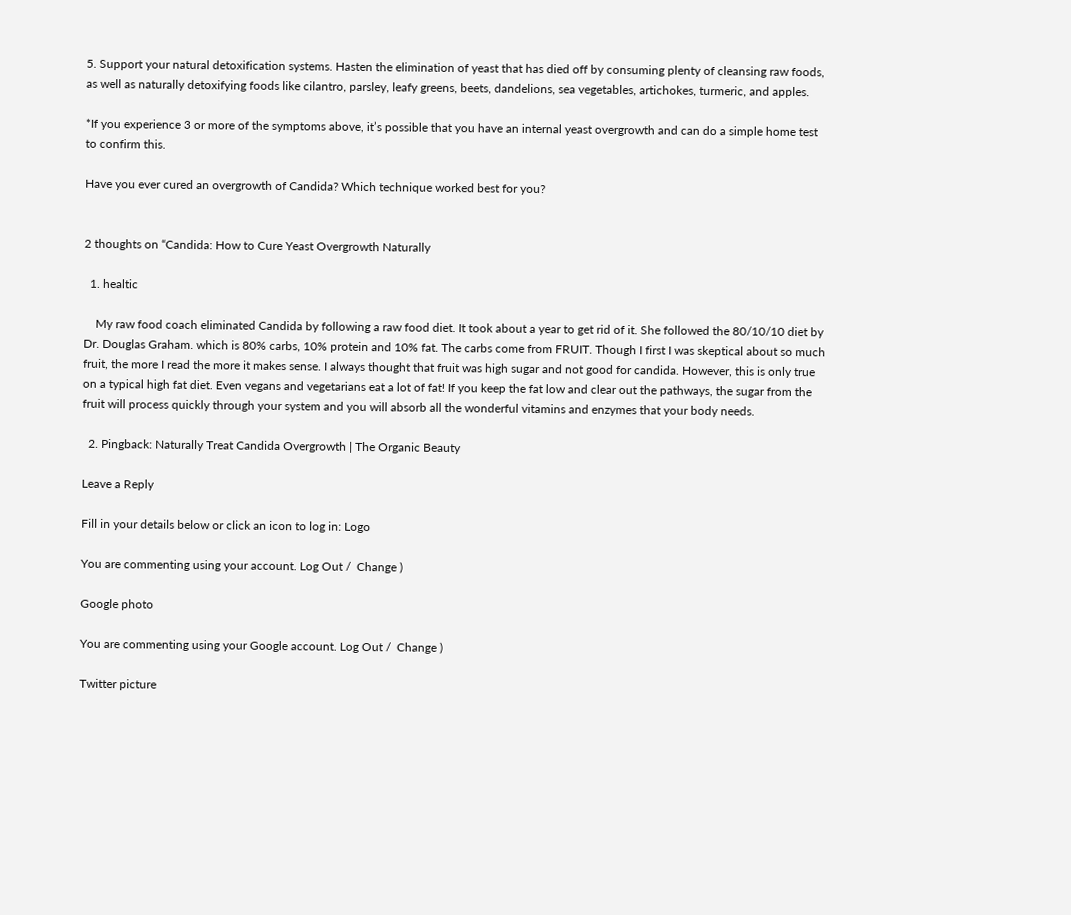5. Support your natural detoxification systems. Hasten the elimination of yeast that has died off by consuming plenty of cleansing raw foods, as well as naturally detoxifying foods like cilantro, parsley, leafy greens, beets, dandelions, sea vegetables, artichokes, turmeric, and apples.

*If you experience 3 or more of the symptoms above, it’s possible that you have an internal yeast overgrowth and can do a simple home test to confirm this.

Have you ever cured an overgrowth of Candida? Which technique worked best for you?


2 thoughts on “Candida: How to Cure Yeast Overgrowth Naturally

  1. healtic

    My raw food coach eliminated Candida by following a raw food diet. It took about a year to get rid of it. She followed the 80/10/10 diet by Dr. Douglas Graham. which is 80% carbs, 10% protein and 10% fat. The carbs come from FRUIT. Though I first I was skeptical about so much fruit, the more I read the more it makes sense. I always thought that fruit was high sugar and not good for candida. However, this is only true on a typical high fat diet. Even vegans and vegetarians eat a lot of fat! If you keep the fat low and clear out the pathways, the sugar from the fruit will process quickly through your system and you will absorb all the wonderful vitamins and enzymes that your body needs.

  2. Pingback: Naturally Treat Candida Overgrowth | The Organic Beauty

Leave a Reply

Fill in your details below or click an icon to log in: Logo

You are commenting using your account. Log Out /  Change )

Google photo

You are commenting using your Google account. Log Out /  Change )

Twitter picture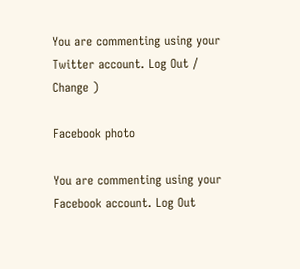You are commenting using your Twitter account. Log Out /  Change )

Facebook photo

You are commenting using your Facebook account. Log Out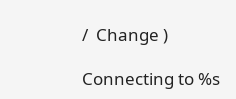/  Change )

Connecting to %s